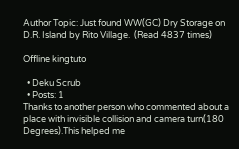Author Topic: Just found WW(GC) Dry Storage on D.R. Island by Rito Village.  (Read 4837 times)

Offline kingtuto

  • Deku Scrub
  • Posts: 1
Thanks to another person who commented about a place with invisible collision and camera turn(180 Degrees).This helped me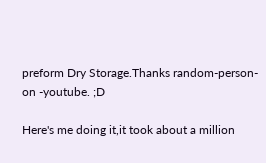preform Dry Storage.Thanks random-person-on -youtube. ;D

Here's me doing it,it took about a million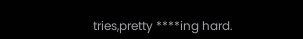tries,pretty ****ing hard.